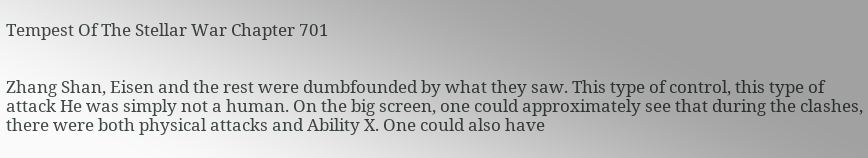Tempest Of The Stellar War Chapter 701


Zhang Shan, Eisen and the rest were dumbfounded by what they saw. This type of control, this type of attack He was simply not a human. On the big screen, one could approximately see that during the clashes, there were both physical attacks and Ability X. One could also have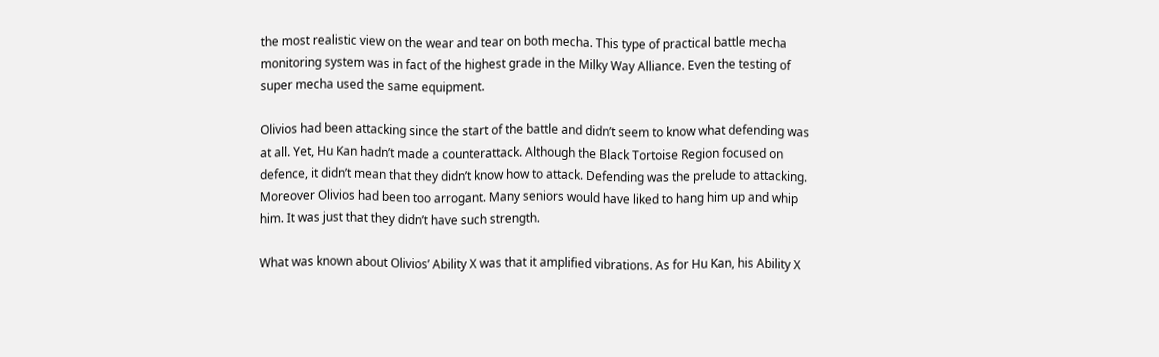the most realistic view on the wear and tear on both mecha. This type of practical battle mecha monitoring system was in fact of the highest grade in the Milky Way Alliance. Even the testing of super mecha used the same equipment.

Olivios had been attacking since the start of the battle and didn’t seem to know what defending was at all. Yet, Hu Kan hadn’t made a counterattack. Although the Black Tortoise Region focused on defence, it didn’t mean that they didn’t know how to attack. Defending was the prelude to attacking. Moreover Olivios had been too arrogant. Many seniors would have liked to hang him up and whip him. It was just that they didn’t have such strength.

What was known about Olivios’ Ability X was that it amplified vibrations. As for Hu Kan, his Ability X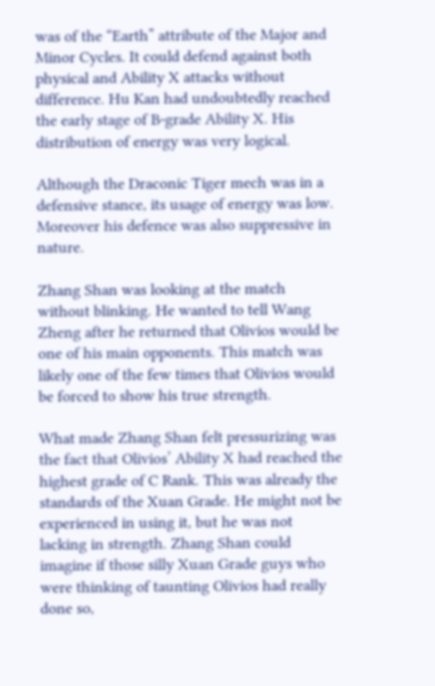was of the “Earth” attribute of the Major and Minor Cycles. It could defend against both physical and Ability X attacks without difference. Hu Kan had undoubtedly reached the early stage of B-grade Ability X. His distribution of energy was very logical.

Although the Draconic Tiger mech was in a defensive stance, its usage of energy was low. Moreover his defence was also suppressive in nature.

Zhang Shan was looking at the match without blinking. He wanted to tell Wang Zheng after he returned that Olivios would be one of his main opponents. This match was likely one of the few times that Olivios would be forced to show his true strength.

What made Zhang Shan felt pressurizing was the fact that Olivios’ Ability X had reached the highest grade of C Rank. This was already the standards of the Xuan Grade. He might not be experienced in using it, but he was not lacking in strength. Zhang Shan could imagine if those silly Xuan Grade guys who were thinking of taunting Olivios had really done so,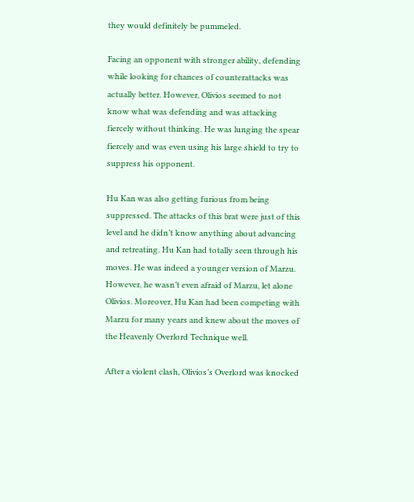they would definitely be pummeled.

Facing an opponent with stronger ability, defending while looking for chances of counterattacks was actually better. However, Olivios seemed to not know what was defending and was attacking fiercely without thinking. He was lunging the spear fiercely and was even using his large shield to try to suppress his opponent.

Hu Kan was also getting furious from being suppressed. The attacks of this brat were just of this level and he didn’t know anything about advancing and retreating. Hu Kan had totally seen through his moves. He was indeed a younger version of Marzu. However, he wasn’t even afraid of Marzu, let alone Olivios. Moreover, Hu Kan had been competing with Marzu for many years and knew about the moves of the Heavenly Overlord Technique well.

After a violent clash, Olivios’s Overlord was knocked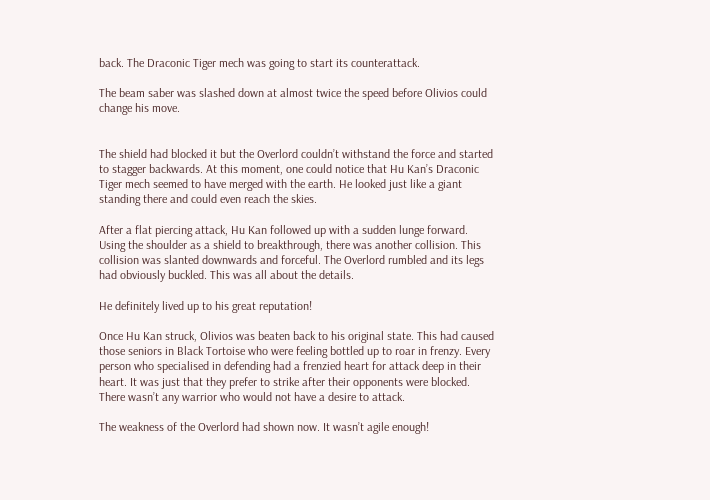back. The Draconic Tiger mech was going to start its counterattack.

The beam saber was slashed down at almost twice the speed before Olivios could change his move.


The shield had blocked it but the Overlord couldn’t withstand the force and started to stagger backwards. At this moment, one could notice that Hu Kan’s Draconic Tiger mech seemed to have merged with the earth. He looked just like a giant standing there and could even reach the skies.

After a flat piercing attack, Hu Kan followed up with a sudden lunge forward. Using the shoulder as a shield to breakthrough, there was another collision. This collision was slanted downwards and forceful. The Overlord rumbled and its legs had obviously buckled. This was all about the details.

He definitely lived up to his great reputation!

Once Hu Kan struck, Olivios was beaten back to his original state. This had caused those seniors in Black Tortoise who were feeling bottled up to roar in frenzy. Every person who specialised in defending had a frenzied heart for attack deep in their heart. It was just that they prefer to strike after their opponents were blocked. There wasn’t any warrior who would not have a desire to attack.

The weakness of the Overlord had shown now. It wasn’t agile enough!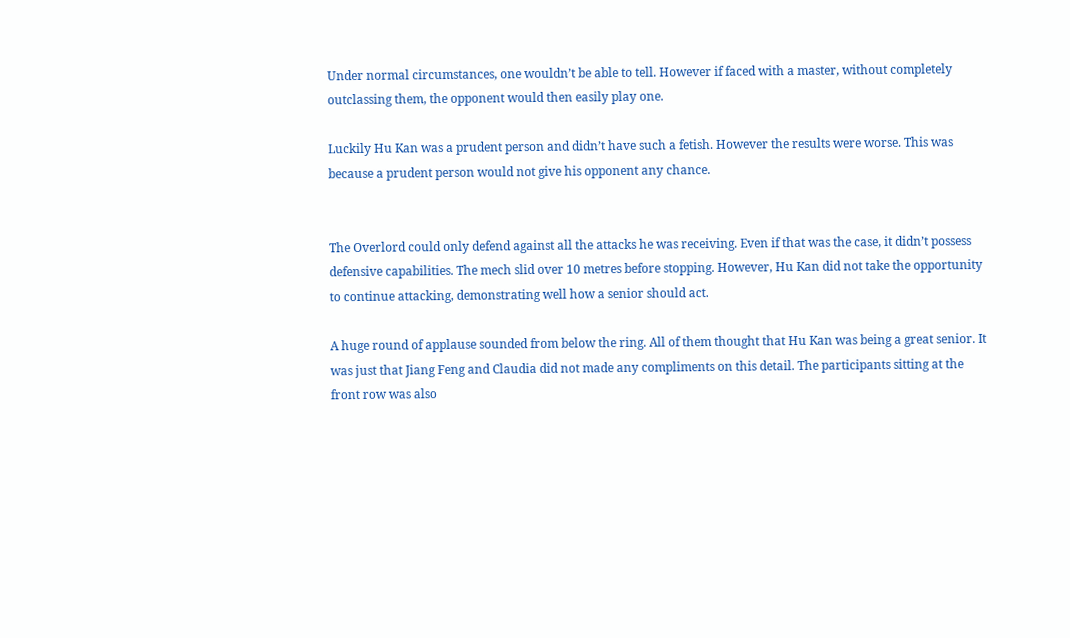Under normal circumstances, one wouldn’t be able to tell. However if faced with a master, without completely outclassing them, the opponent would then easily play one.

Luckily Hu Kan was a prudent person and didn’t have such a fetish. However the results were worse. This was because a prudent person would not give his opponent any chance.


The Overlord could only defend against all the attacks he was receiving. Even if that was the case, it didn’t possess defensive capabilities. The mech slid over 10 metres before stopping. However, Hu Kan did not take the opportunity to continue attacking, demonstrating well how a senior should act.

A huge round of applause sounded from below the ring. All of them thought that Hu Kan was being a great senior. It was just that Jiang Feng and Claudia did not made any compliments on this detail. The participants sitting at the front row was also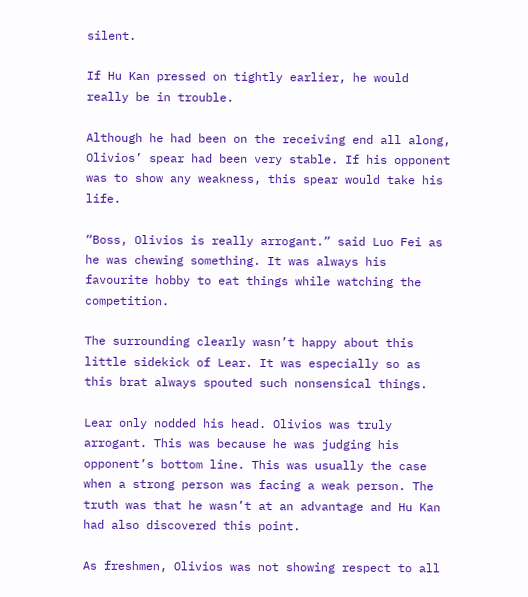silent.

If Hu Kan pressed on tightly earlier, he would really be in trouble.

Although he had been on the receiving end all along, Olivios’ spear had been very stable. If his opponent was to show any weakness, this spear would take his life.

“Boss, Olivios is really arrogant.” said Luo Fei as he was chewing something. It was always his favourite hobby to eat things while watching the competition.

The surrounding clearly wasn’t happy about this little sidekick of Lear. It was especially so as this brat always spouted such nonsensical things.

Lear only nodded his head. Olivios was truly arrogant. This was because he was judging his opponent’s bottom line. This was usually the case when a strong person was facing a weak person. The truth was that he wasn’t at an advantage and Hu Kan had also discovered this point.

As freshmen, Olivios was not showing respect to all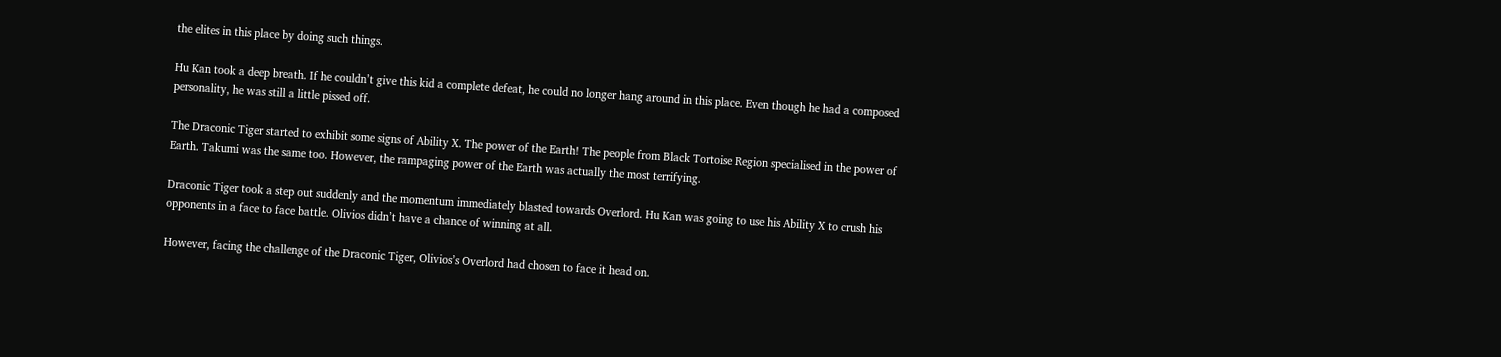the elites in this place by doing such things.

Hu Kan took a deep breath. If he couldn’t give this kid a complete defeat, he could no longer hang around in this place. Even though he had a composed personality, he was still a little pissed off.

The Draconic Tiger started to exhibit some signs of Ability X. The power of the Earth! The people from Black Tortoise Region specialised in the power of Earth. Takumi was the same too. However, the rampaging power of the Earth was actually the most terrifying.

Draconic Tiger took a step out suddenly and the momentum immediately blasted towards Overlord. Hu Kan was going to use his Ability X to crush his opponents in a face to face battle. Olivios didn’t have a chance of winning at all.

However, facing the challenge of the Draconic Tiger, Olivios’s Overlord had chosen to face it head on.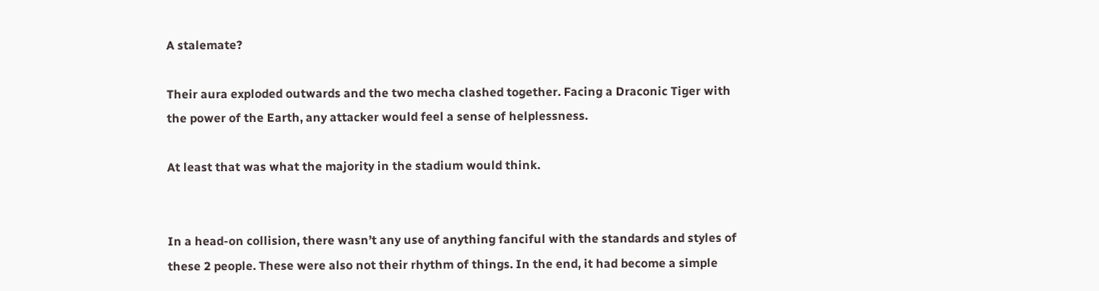A stalemate?

Their aura exploded outwards and the two mecha clashed together. Facing a Draconic Tiger with the power of the Earth, any attacker would feel a sense of helplessness.

At least that was what the majority in the stadium would think.


In a head-on collision, there wasn’t any use of anything fanciful with the standards and styles of these 2 people. These were also not their rhythm of things. In the end, it had become a simple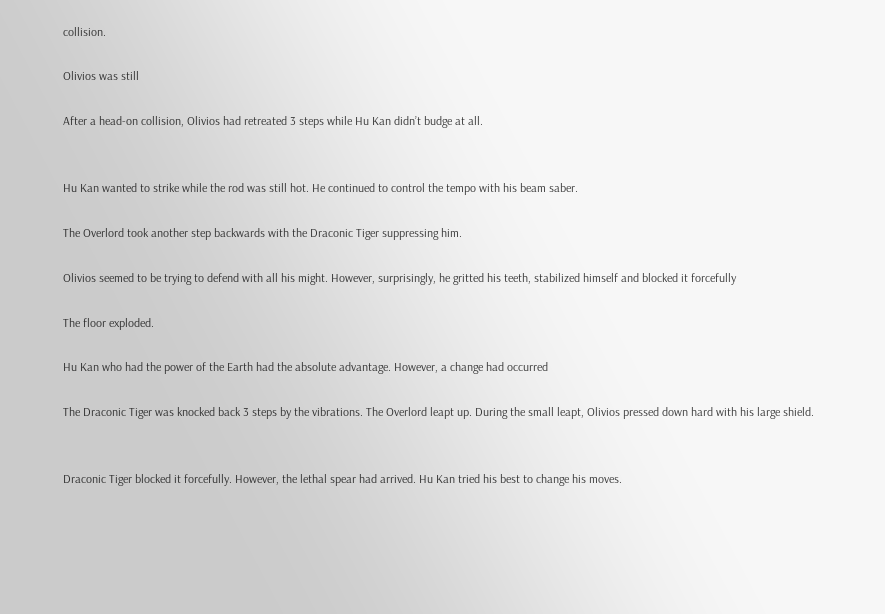collision.

Olivios was still

After a head-on collision, Olivios had retreated 3 steps while Hu Kan didn’t budge at all.


Hu Kan wanted to strike while the rod was still hot. He continued to control the tempo with his beam saber.

The Overlord took another step backwards with the Draconic Tiger suppressing him.

Olivios seemed to be trying to defend with all his might. However, surprisingly, he gritted his teeth, stabilized himself and blocked it forcefully

The floor exploded.

Hu Kan who had the power of the Earth had the absolute advantage. However, a change had occurred

The Draconic Tiger was knocked back 3 steps by the vibrations. The Overlord leapt up. During the small leapt, Olivios pressed down hard with his large shield.


Draconic Tiger blocked it forcefully. However, the lethal spear had arrived. Hu Kan tried his best to change his moves.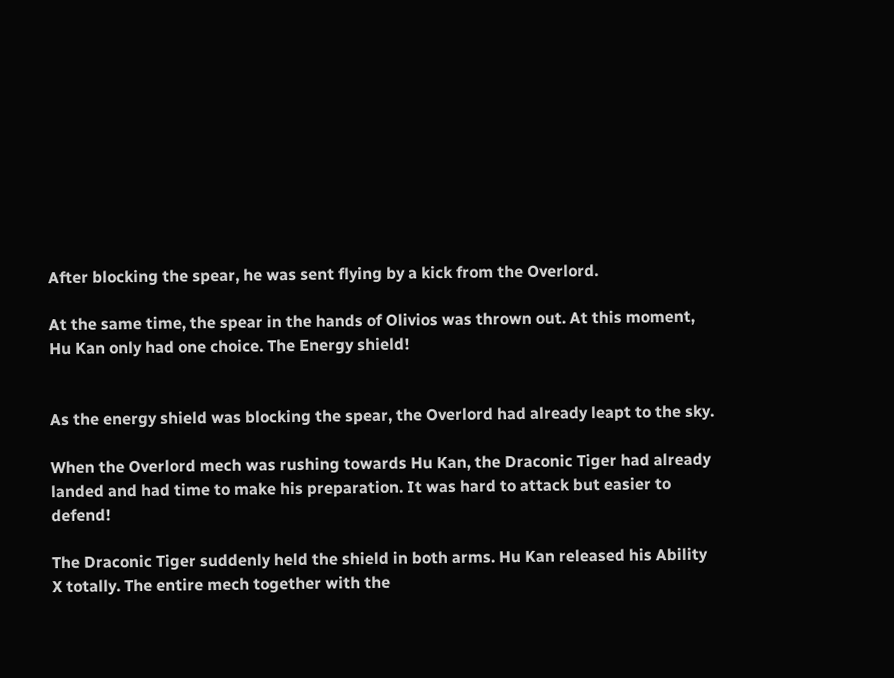After blocking the spear, he was sent flying by a kick from the Overlord.

At the same time, the spear in the hands of Olivios was thrown out. At this moment, Hu Kan only had one choice. The Energy shield!


As the energy shield was blocking the spear, the Overlord had already leapt to the sky.

When the Overlord mech was rushing towards Hu Kan, the Draconic Tiger had already landed and had time to make his preparation. It was hard to attack but easier to defend!

The Draconic Tiger suddenly held the shield in both arms. Hu Kan released his Ability X totally. The entire mech together with the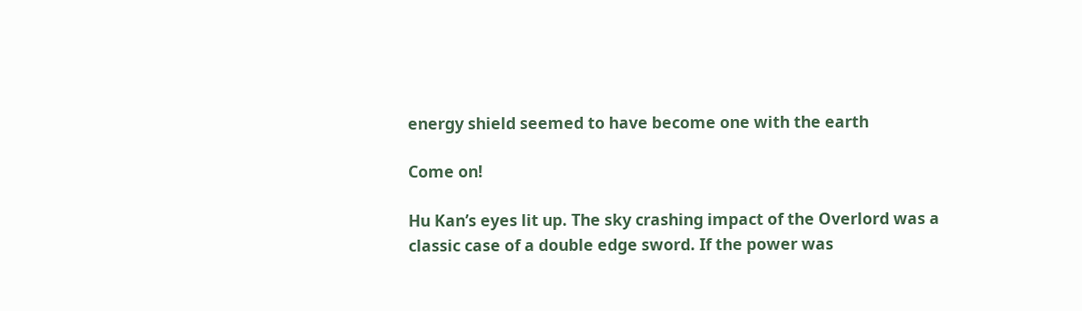energy shield seemed to have become one with the earth

Come on!

Hu Kan’s eyes lit up. The sky crashing impact of the Overlord was a classic case of a double edge sword. If the power was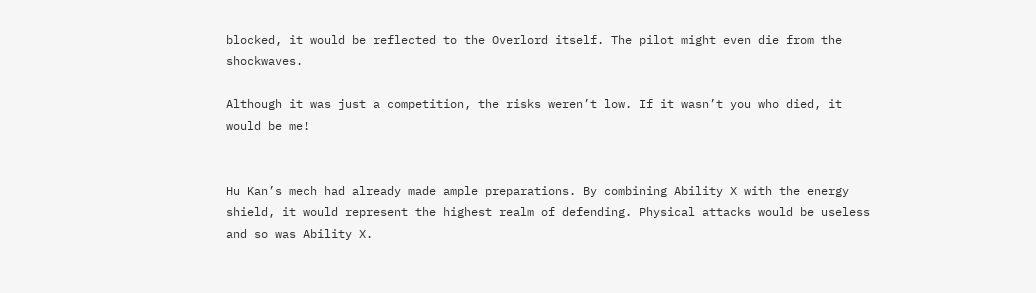blocked, it would be reflected to the Overlord itself. The pilot might even die from the shockwaves.

Although it was just a competition, the risks weren’t low. If it wasn’t you who died, it would be me!


Hu Kan’s mech had already made ample preparations. By combining Ability X with the energy shield, it would represent the highest realm of defending. Physical attacks would be useless and so was Ability X.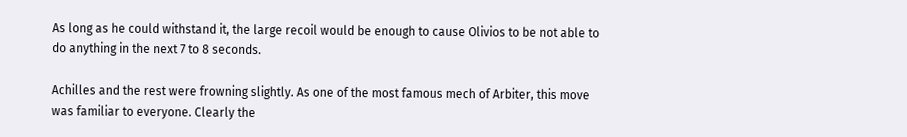As long as he could withstand it, the large recoil would be enough to cause Olivios to be not able to do anything in the next 7 to 8 seconds.

Achilles and the rest were frowning slightly. As one of the most famous mech of Arbiter, this move was familiar to everyone. Clearly the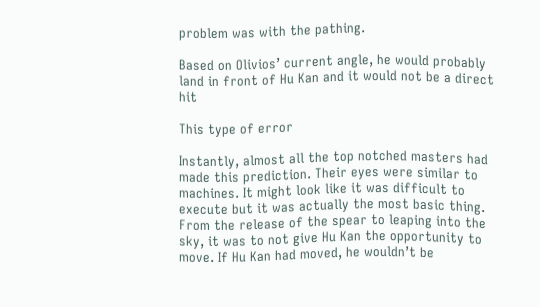problem was with the pathing.

Based on Olivios’ current angle, he would probably land in front of Hu Kan and it would not be a direct hit

This type of error

Instantly, almost all the top notched masters had made this prediction. Their eyes were similar to machines. It might look like it was difficult to execute but it was actually the most basic thing. From the release of the spear to leaping into the sky, it was to not give Hu Kan the opportunity to move. If Hu Kan had moved, he wouldn’t be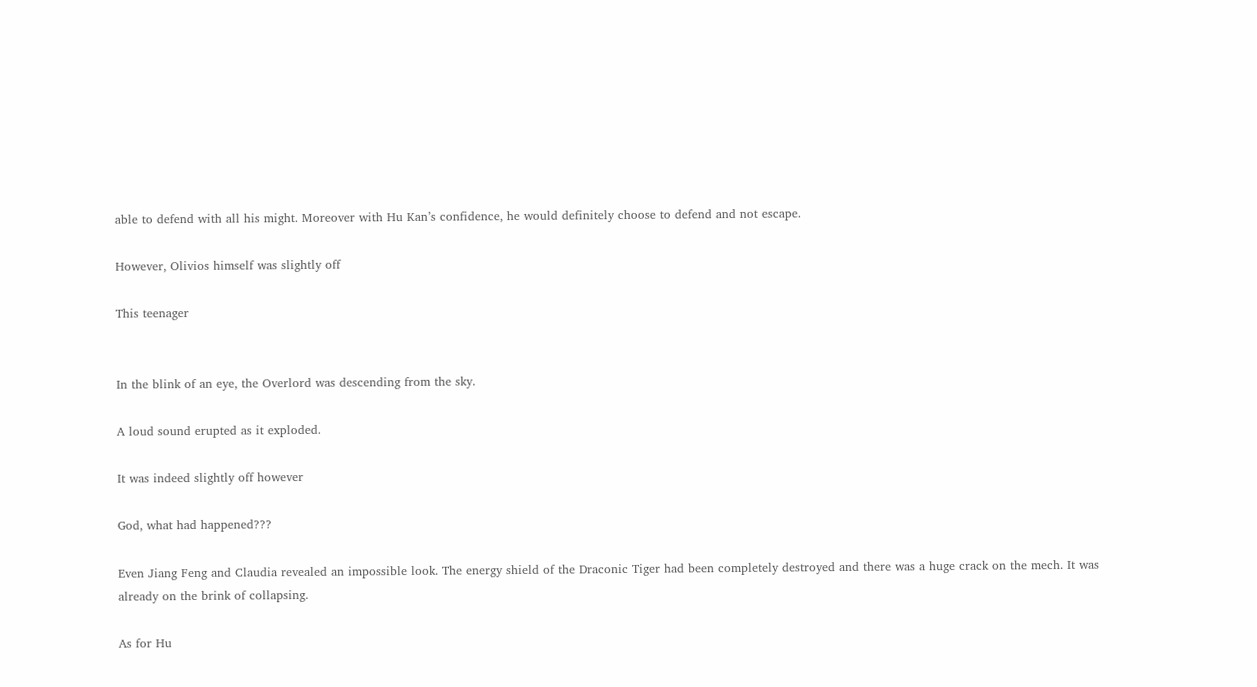able to defend with all his might. Moreover with Hu Kan’s confidence, he would definitely choose to defend and not escape.

However, Olivios himself was slightly off

This teenager


In the blink of an eye, the Overlord was descending from the sky.

A loud sound erupted as it exploded.

It was indeed slightly off however

God, what had happened???

Even Jiang Feng and Claudia revealed an impossible look. The energy shield of the Draconic Tiger had been completely destroyed and there was a huge crack on the mech. It was already on the brink of collapsing.

As for Hu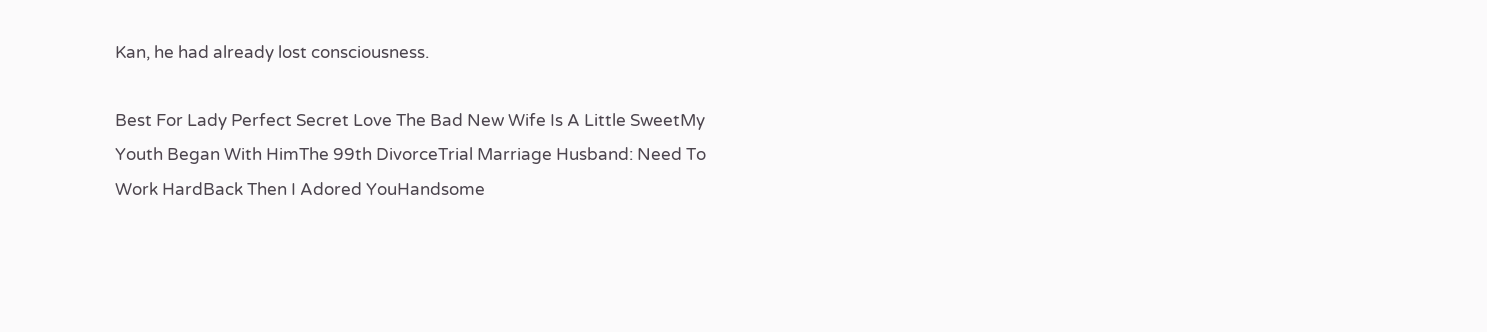Kan, he had already lost consciousness.

Best For Lady Perfect Secret Love The Bad New Wife Is A Little SweetMy Youth Began With HimThe 99th DivorceTrial Marriage Husband: Need To Work HardBack Then I Adored YouHandsome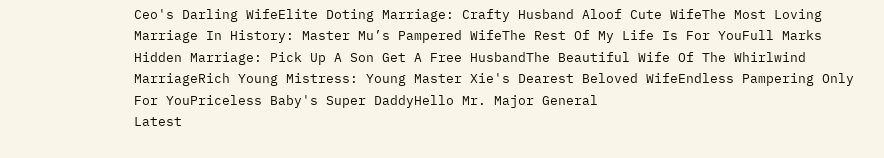Ceo's Darling WifeElite Doting Marriage: Crafty Husband Aloof Cute WifeThe Most Loving Marriage In History: Master Mu’s Pampered WifeThe Rest Of My Life Is For YouFull Marks Hidden Marriage: Pick Up A Son Get A Free HusbandThe Beautiful Wife Of The Whirlwind MarriageRich Young Mistress: Young Master Xie's Dearest Beloved WifeEndless Pampering Only For YouPriceless Baby's Super DaddyHello Mr. Major General
Latest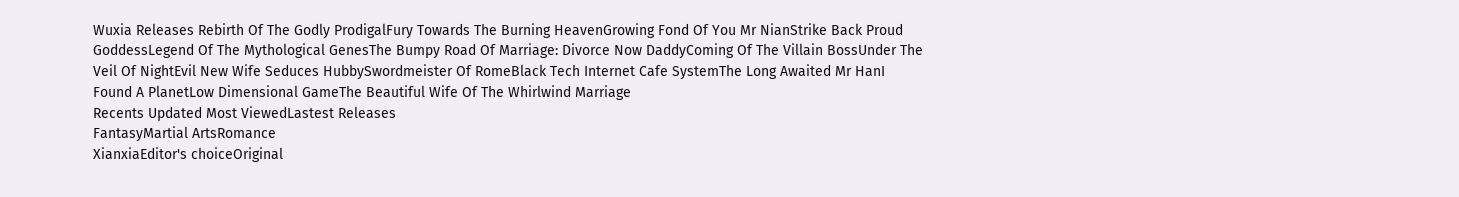Wuxia Releases Rebirth Of The Godly ProdigalFury Towards The Burning HeavenGrowing Fond Of You Mr NianStrike Back Proud GoddessLegend Of The Mythological GenesThe Bumpy Road Of Marriage: Divorce Now DaddyComing Of The Villain BossUnder The Veil Of NightEvil New Wife Seduces HubbySwordmeister Of RomeBlack Tech Internet Cafe SystemThe Long Awaited Mr HanI Found A PlanetLow Dimensional GameThe Beautiful Wife Of The Whirlwind Marriage
Recents Updated Most ViewedLastest Releases
FantasyMartial ArtsRomance
XianxiaEditor's choiceOriginal